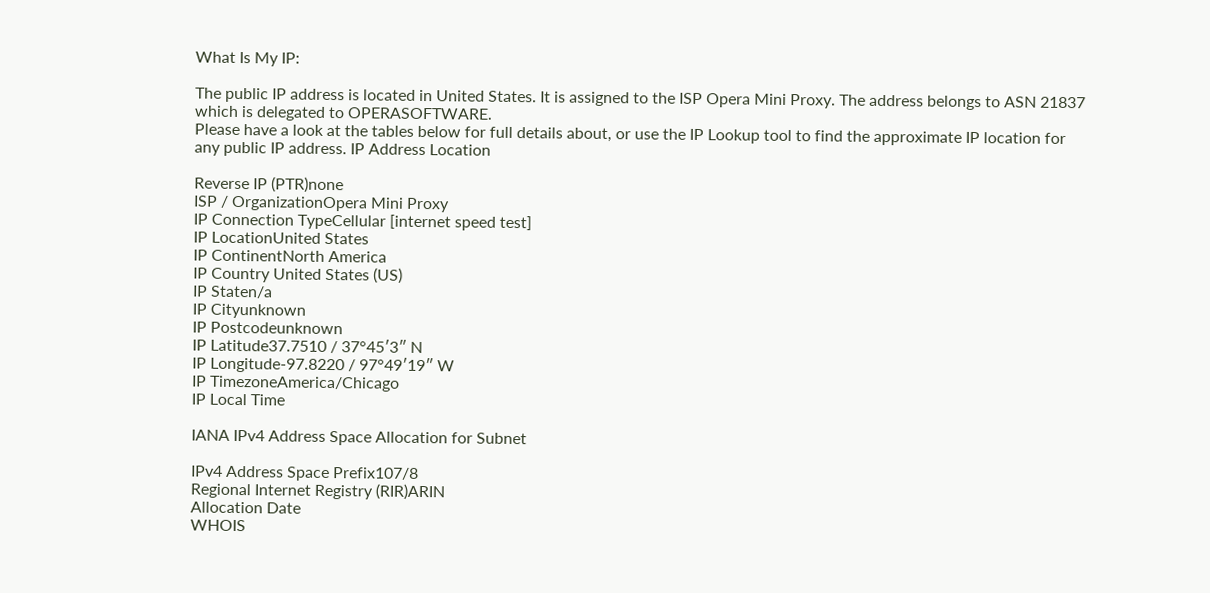What Is My IP:

The public IP address is located in United States. It is assigned to the ISP Opera Mini Proxy. The address belongs to ASN 21837 which is delegated to OPERASOFTWARE.
Please have a look at the tables below for full details about, or use the IP Lookup tool to find the approximate IP location for any public IP address. IP Address Location

Reverse IP (PTR)none
ISP / OrganizationOpera Mini Proxy
IP Connection TypeCellular [internet speed test]
IP LocationUnited States
IP ContinentNorth America
IP Country United States (US)
IP Staten/a
IP Cityunknown
IP Postcodeunknown
IP Latitude37.7510 / 37°45′3″ N
IP Longitude-97.8220 / 97°49′19″ W
IP TimezoneAmerica/Chicago
IP Local Time

IANA IPv4 Address Space Allocation for Subnet

IPv4 Address Space Prefix107/8
Regional Internet Registry (RIR)ARIN
Allocation Date
WHOIS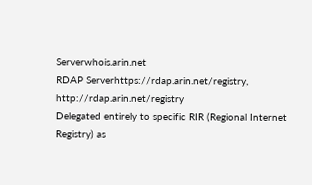Serverwhois.arin.net
RDAP Serverhttps://rdap.arin.net/registry, http://rdap.arin.net/registry
Delegated entirely to specific RIR (Regional Internet Registry) as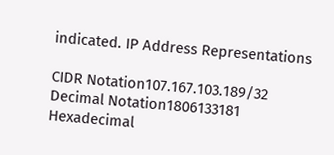indicated. IP Address Representations

CIDR Notation107.167.103.189/32
Decimal Notation1806133181
Hexadecimal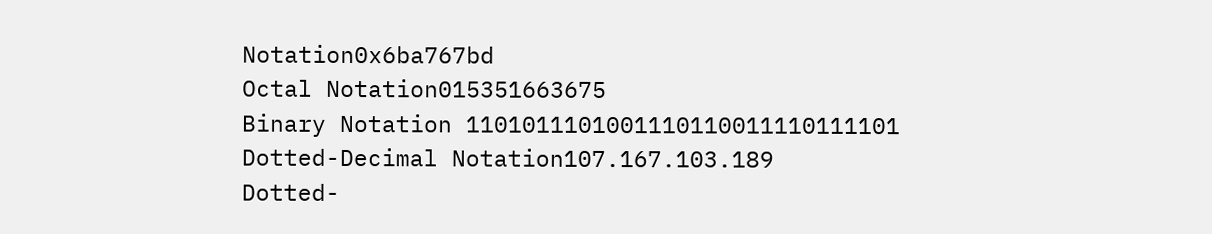Notation0x6ba767bd
Octal Notation015351663675
Binary Notation 1101011101001110110011110111101
Dotted-Decimal Notation107.167.103.189
Dotted-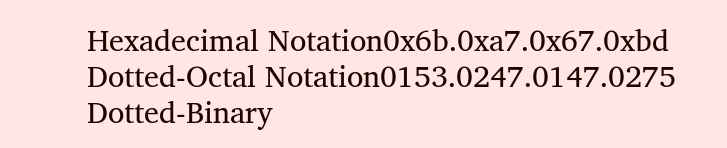Hexadecimal Notation0x6b.0xa7.0x67.0xbd
Dotted-Octal Notation0153.0247.0147.0275
Dotted-Binary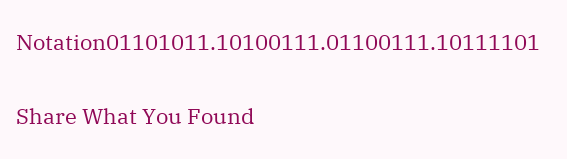Notation01101011.10100111.01100111.10111101

Share What You Found